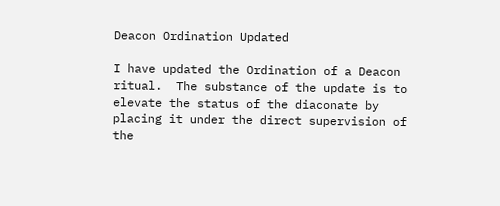Deacon Ordination Updated

I have updated the Ordination of a Deacon ritual.  The substance of the update is to elevate the status of the diaconate by placing it under the direct supervision of the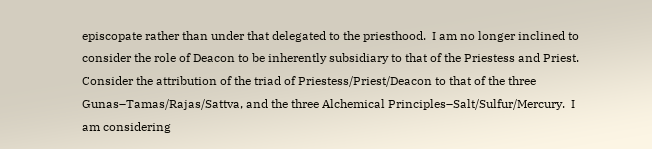episcopate rather than under that delegated to the priesthood.  I am no longer inclined to  consider the role of Deacon to be inherently subsidiary to that of the Priestess and Priest.   Consider the attribution of the triad of Priestess/Priest/Deacon to that of the three Gunas–Tamas/Rajas/Sattva, and the three Alchemical Principles–Salt/Sulfur/Mercury.  I am considering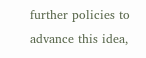further policies to advance this idea,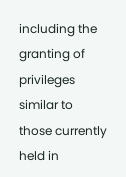including the granting of privileges similar to those currently held in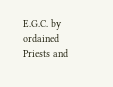E.G.C. by ordained Priests and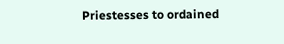Priestesses to ordained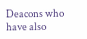Deacons who have also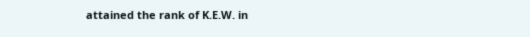attained the rank of K.E.W. in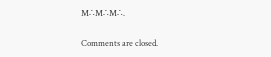M∴M∴M∴.


Comments are closed.